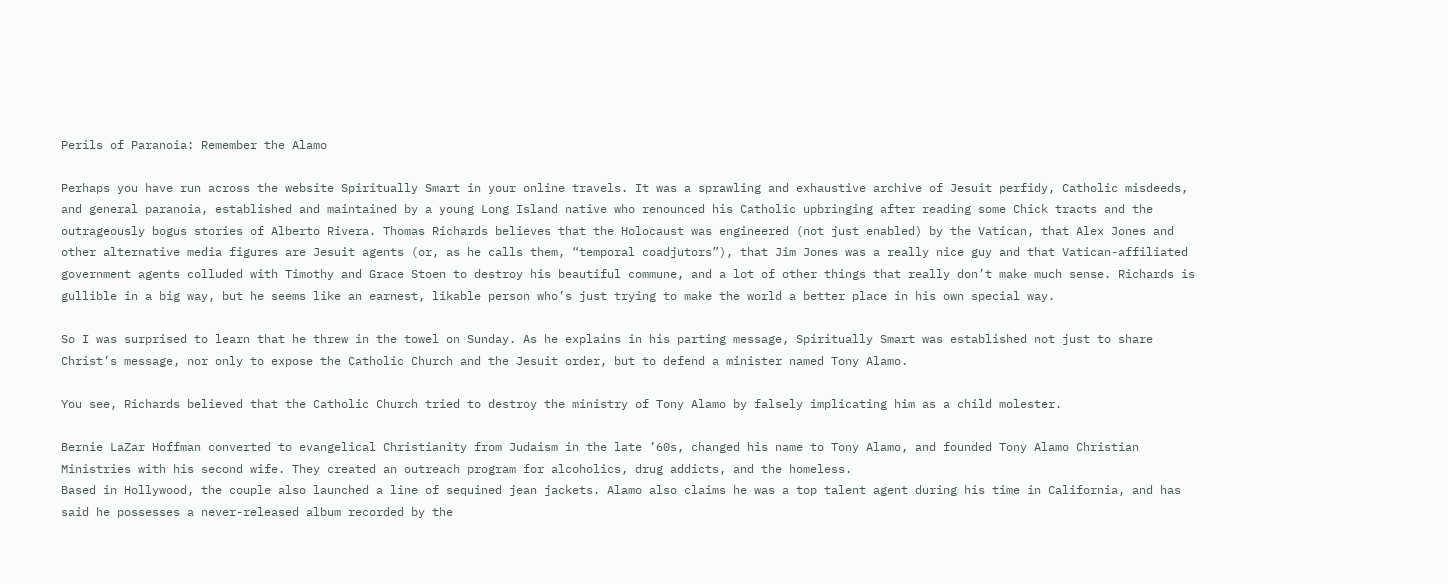Perils of Paranoia: Remember the Alamo

Perhaps you have run across the website Spiritually Smart in your online travels. It was a sprawling and exhaustive archive of Jesuit perfidy, Catholic misdeeds, and general paranoia, established and maintained by a young Long Island native who renounced his Catholic upbringing after reading some Chick tracts and the outrageously bogus stories of Alberto Rivera. Thomas Richards believes that the Holocaust was engineered (not just enabled) by the Vatican, that Alex Jones and other alternative media figures are Jesuit agents (or, as he calls them, “temporal coadjutors”), that Jim Jones was a really nice guy and that Vatican-affiliated government agents colluded with Timothy and Grace Stoen to destroy his beautiful commune, and a lot of other things that really don’t make much sense. Richards is gullible in a big way, but he seems like an earnest, likable person who’s just trying to make the world a better place in his own special way.

So I was surprised to learn that he threw in the towel on Sunday. As he explains in his parting message, Spiritually Smart was established not just to share Christ’s message, nor only to expose the Catholic Church and the Jesuit order, but to defend a minister named Tony Alamo.

You see, Richards believed that the Catholic Church tried to destroy the ministry of Tony Alamo by falsely implicating him as a child molester.

Bernie LaZar Hoffman converted to evangelical Christianity from Judaism in the late ’60s, changed his name to Tony Alamo, and founded Tony Alamo Christian Ministries with his second wife. They created an outreach program for alcoholics, drug addicts, and the homeless.
Based in Hollywood, the couple also launched a line of sequined jean jackets. Alamo also claims he was a top talent agent during his time in California, and has said he possesses a never-released album recorded by the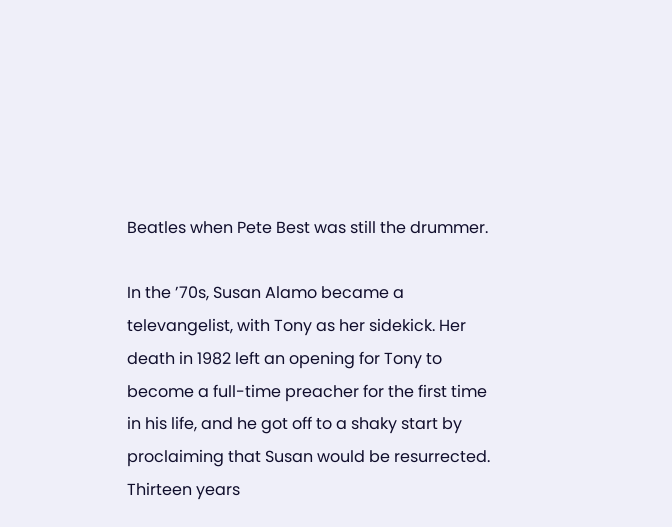Beatles when Pete Best was still the drummer.

In the ’70s, Susan Alamo became a televangelist, with Tony as her sidekick. Her death in 1982 left an opening for Tony to become a full-time preacher for the first time in his life, and he got off to a shaky start by proclaiming that Susan would be resurrected. Thirteen years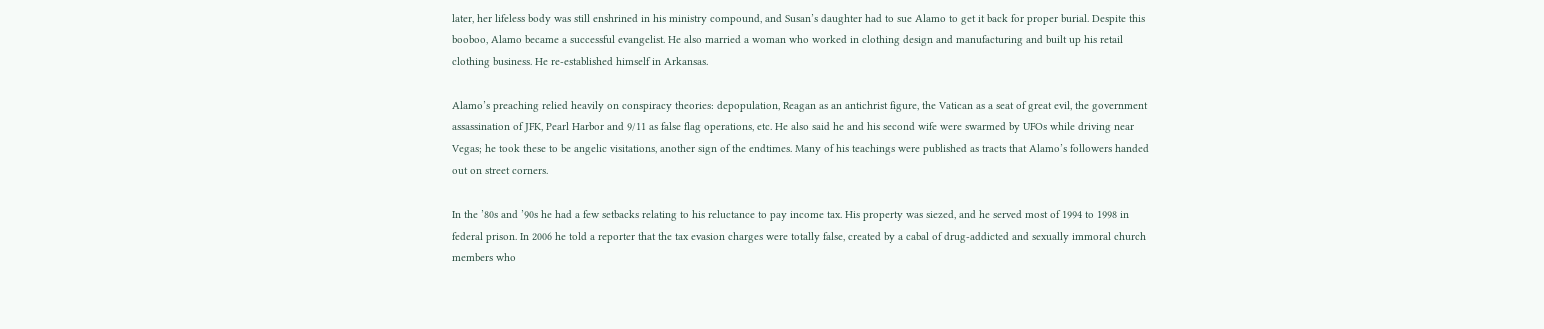later, her lifeless body was still enshrined in his ministry compound, and Susan’s daughter had to sue Alamo to get it back for proper burial. Despite this booboo, Alamo became a successful evangelist. He also married a woman who worked in clothing design and manufacturing and built up his retail clothing business. He re-established himself in Arkansas.

Alamo’s preaching relied heavily on conspiracy theories: depopulation, Reagan as an antichrist figure, the Vatican as a seat of great evil, the government assassination of JFK, Pearl Harbor and 9/11 as false flag operations, etc. He also said he and his second wife were swarmed by UFOs while driving near Vegas; he took these to be angelic visitations, another sign of the endtimes. Many of his teachings were published as tracts that Alamo’s followers handed out on street corners.

In the ’80s and ’90s he had a few setbacks relating to his reluctance to pay income tax. His property was siezed, and he served most of 1994 to 1998 in federal prison. In 2006 he told a reporter that the tax evasion charges were totally false, created by a cabal of drug-addicted and sexually immoral church members who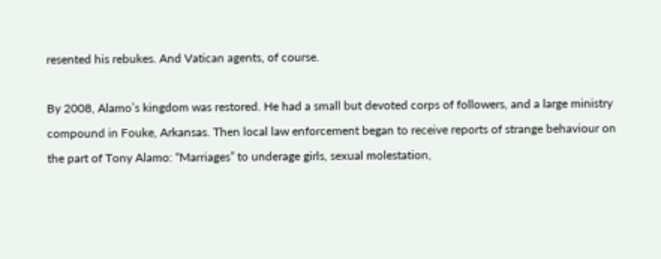resented his rebukes. And Vatican agents, of course.

By 2008, Alamo’s kingdom was restored. He had a small but devoted corps of followers, and a large ministry compound in Fouke, Arkansas. Then local law enforcement began to receive reports of strange behaviour on the part of Tony Alamo: “Marriages” to underage girls, sexual molestation,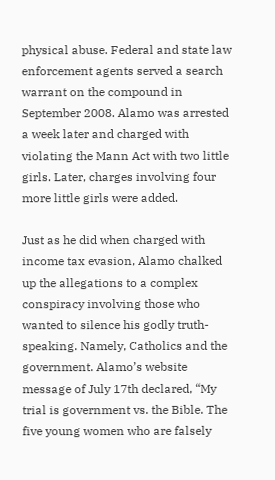physical abuse. Federal and state law enforcement agents served a search warrant on the compound in September 2008. Alamo was arrested a week later and charged with violating the Mann Act with two little girls. Later, charges involving four more little girls were added.

Just as he did when charged with income tax evasion, Alamo chalked up the allegations to a complex conspiracy involving those who wanted to silence his godly truth-speaking. Namely, Catholics and the government. Alamo’s website message of July 17th declared, “My trial is government vs. the Bible. The five young women who are falsely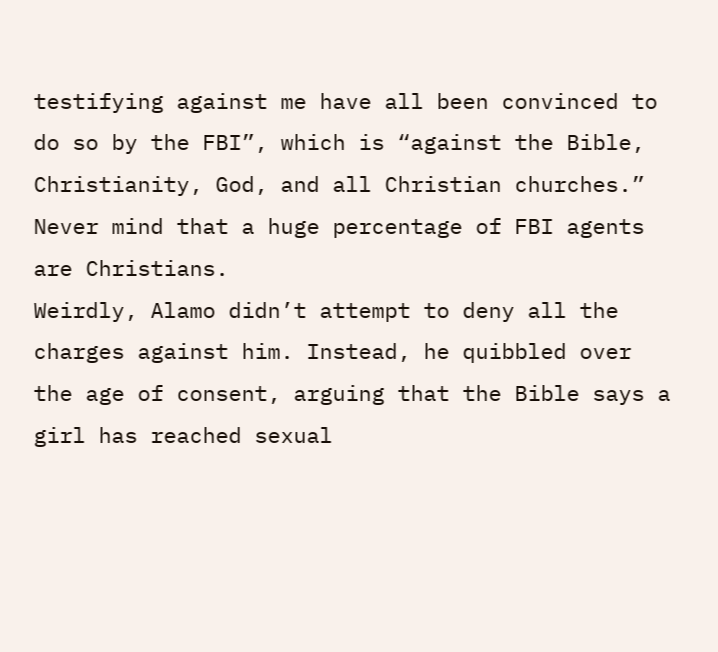testifying against me have all been convinced to do so by the FBI”, which is “against the Bible, Christianity, God, and all Christian churches.” Never mind that a huge percentage of FBI agents are Christians.
Weirdly, Alamo didn’t attempt to deny all the charges against him. Instead, he quibbled over the age of consent, arguing that the Bible says a girl has reached sexual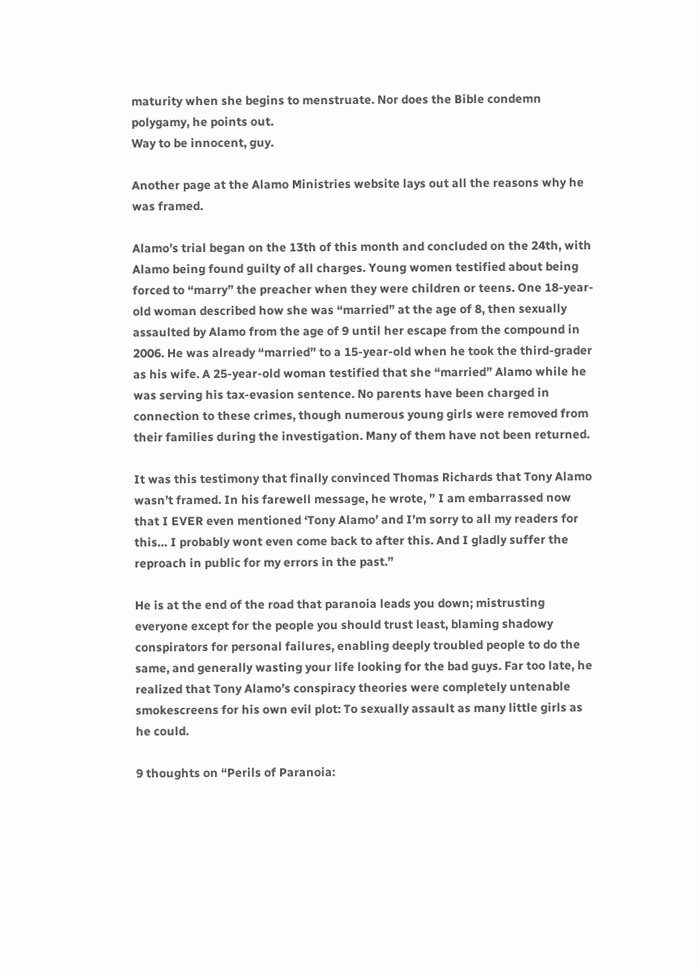maturity when she begins to menstruate. Nor does the Bible condemn polygamy, he points out.
Way to be innocent, guy.

Another page at the Alamo Ministries website lays out all the reasons why he was framed.

Alamo’s trial began on the 13th of this month and concluded on the 24th, with Alamo being found guilty of all charges. Young women testified about being forced to “marry” the preacher when they were children or teens. One 18-year-old woman described how she was “married” at the age of 8, then sexually assaulted by Alamo from the age of 9 until her escape from the compound in 2006. He was already “married” to a 15-year-old when he took the third-grader as his wife. A 25-year-old woman testified that she “married” Alamo while he was serving his tax-evasion sentence. No parents have been charged in connection to these crimes, though numerous young girls were removed from their families during the investigation. Many of them have not been returned.

It was this testimony that finally convinced Thomas Richards that Tony Alamo wasn’t framed. In his farewell message, he wrote, ” I am embarrassed now that I EVER even mentioned ‘Tony Alamo’ and I’m sorry to all my readers for this… I probably wont even come back to after this. And I gladly suffer the reproach in public for my errors in the past.”

He is at the end of the road that paranoia leads you down; mistrusting everyone except for the people you should trust least, blaming shadowy conspirators for personal failures, enabling deeply troubled people to do the same, and generally wasting your life looking for the bad guys. Far too late, he realized that Tony Alamo’s conspiracy theories were completely untenable smokescreens for his own evil plot: To sexually assault as many little girls as he could.

9 thoughts on “Perils of Paranoia: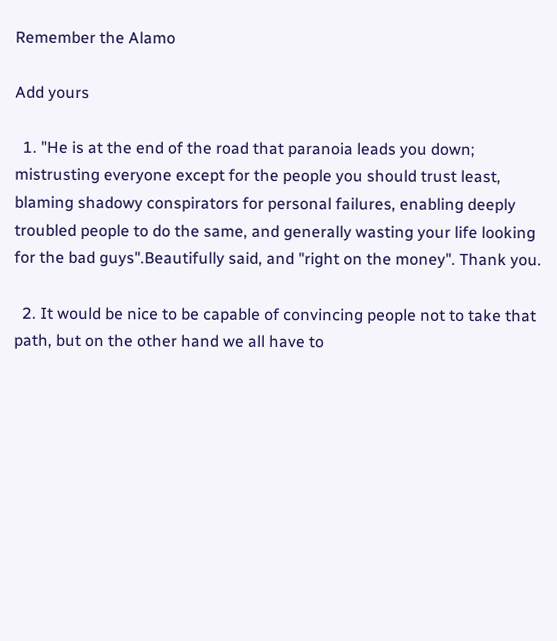Remember the Alamo

Add yours

  1. "He is at the end of the road that paranoia leads you down; mistrusting everyone except for the people you should trust least, blaming shadowy conspirators for personal failures, enabling deeply troubled people to do the same, and generally wasting your life looking for the bad guys".Beautifully said, and "right on the money". Thank you.

  2. It would be nice to be capable of convincing people not to take that path, but on the other hand we all have to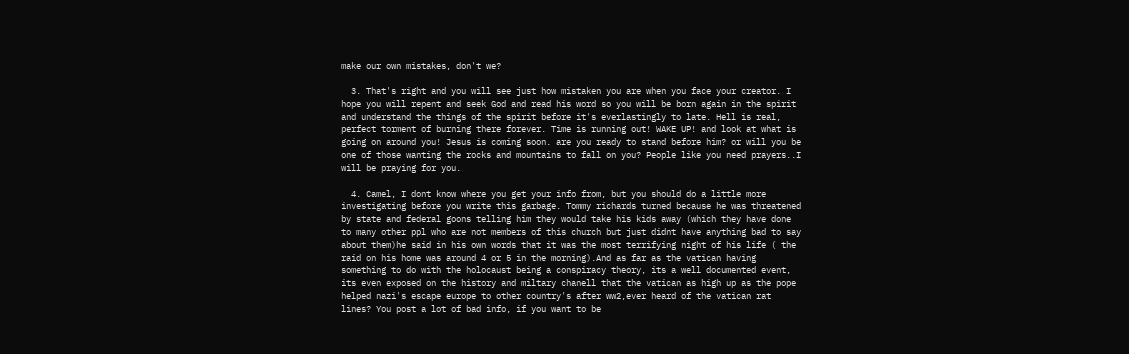make our own mistakes, don't we?

  3. That's right and you will see just how mistaken you are when you face your creator. I hope you will repent and seek God and read his word so you will be born again in the spirit and understand the things of the spirit before it's everlastingly to late. Hell is real, perfect torment of burning there forever. Time is running out! WAKE UP! and look at what is going on around you! Jesus is coming soon. are you ready to stand before him? or will you be one of those wanting the rocks and mountains to fall on you? People like you need prayers..I will be praying for you.

  4. Camel, I dont know where you get your info from, but you should do a little more investigating before you write this garbage. Tommy richards turned because he was threatened by state and federal goons telling him they would take his kids away (which they have done to many other ppl who are not members of this church but just didnt have anything bad to say about them)he said in his own words that it was the most terrifying night of his life ( the raid on his home was around 4 or 5 in the morning).And as far as the vatican having something to do with the holocaust being a conspiracy theory, its a well documented event, its even exposed on the history and miltary chanell that the vatican as high up as the pope helped nazi's escape europe to other country's after ww2,ever heard of the vatican rat lines? You post a lot of bad info, if you want to be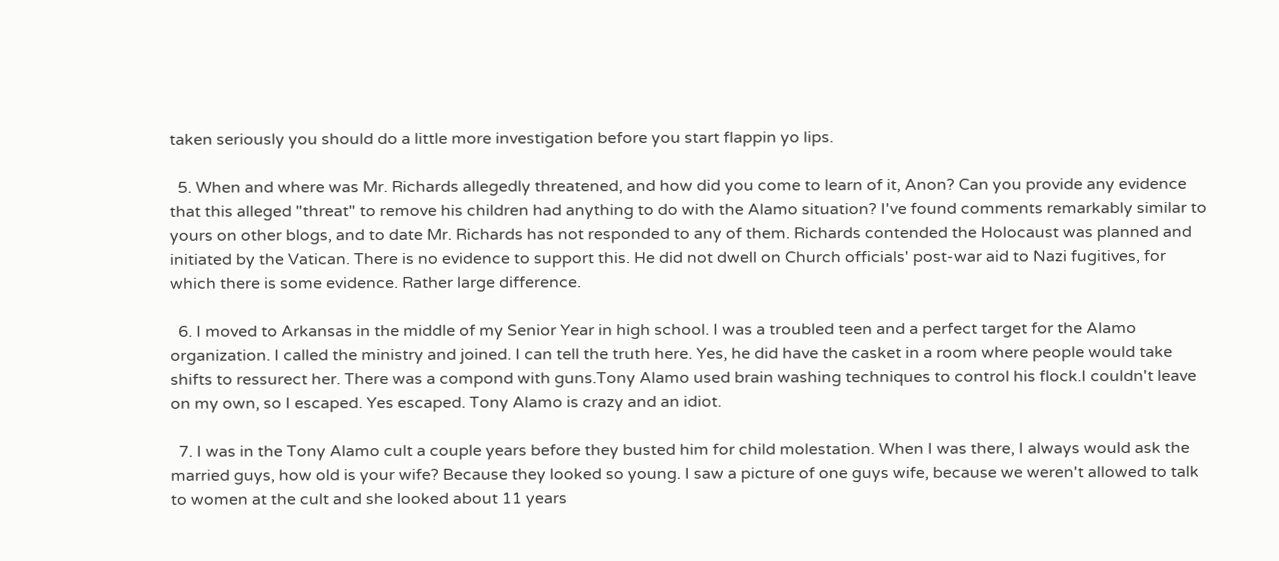taken seriously you should do a little more investigation before you start flappin yo lips.

  5. When and where was Mr. Richards allegedly threatened, and how did you come to learn of it, Anon? Can you provide any evidence that this alleged "threat" to remove his children had anything to do with the Alamo situation? I've found comments remarkably similar to yours on other blogs, and to date Mr. Richards has not responded to any of them. Richards contended the Holocaust was planned and initiated by the Vatican. There is no evidence to support this. He did not dwell on Church officials' post-war aid to Nazi fugitives, for which there is some evidence. Rather large difference.

  6. I moved to Arkansas in the middle of my Senior Year in high school. I was a troubled teen and a perfect target for the Alamo organization. I called the ministry and joined. I can tell the truth here. Yes, he did have the casket in a room where people would take shifts to ressurect her. There was a compond with guns.Tony Alamo used brain washing techniques to control his flock.I couldn't leave on my own, so I escaped. Yes escaped. Tony Alamo is crazy and an idiot.

  7. I was in the Tony Alamo cult a couple years before they busted him for child molestation. When I was there, I always would ask the married guys, how old is your wife? Because they looked so young. I saw a picture of one guys wife, because we weren't allowed to talk to women at the cult and she looked about 11 years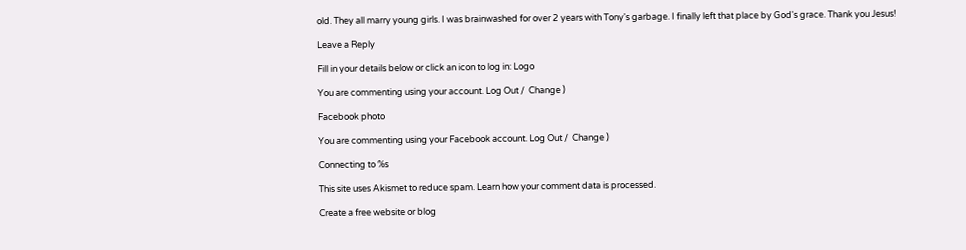old. They all marry young girls. I was brainwashed for over 2 years with Tony's garbage. I finally left that place by God's grace. Thank you Jesus!

Leave a Reply

Fill in your details below or click an icon to log in: Logo

You are commenting using your account. Log Out /  Change )

Facebook photo

You are commenting using your Facebook account. Log Out /  Change )

Connecting to %s

This site uses Akismet to reduce spam. Learn how your comment data is processed.

Create a free website or blog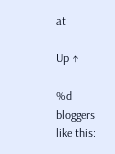at

Up ↑

%d bloggers like this: